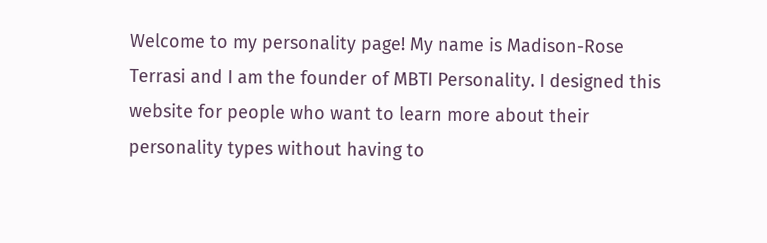Welcome to my personality page! My name is Madison-Rose Terrasi and I am the founder of MBTI Personality. I designed this website for people who want to learn more about their personality types without having to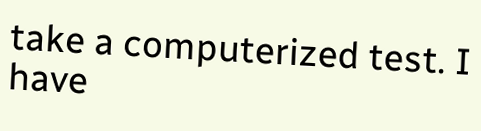take a computerized test. I have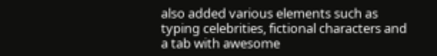also added various elements such as typing celebrities, fictional characters and a tab with awesome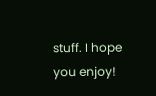stuff. I hope you enjoy!